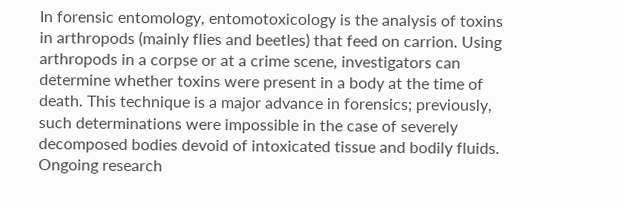In forensic entomology, entomotoxicology is the analysis of toxins in arthropods (mainly flies and beetles) that feed on carrion. Using arthropods in a corpse or at a crime scene, investigators can determine whether toxins were present in a body at the time of death. This technique is a major advance in forensics; previously, such determinations were impossible in the case of severely decomposed bodies devoid of intoxicated tissue and bodily fluids. Ongoing research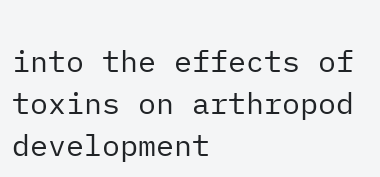into the effects of toxins on arthropod development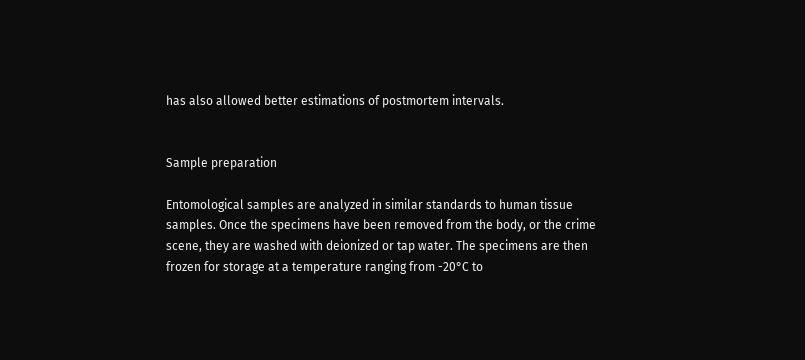has also allowed better estimations of postmortem intervals.


Sample preparation

Entomological samples are analyzed in similar standards to human tissue samples. Once the specimens have been removed from the body, or the crime scene, they are washed with deionized or tap water. The specimens are then frozen for storage at a temperature ranging from -20°C to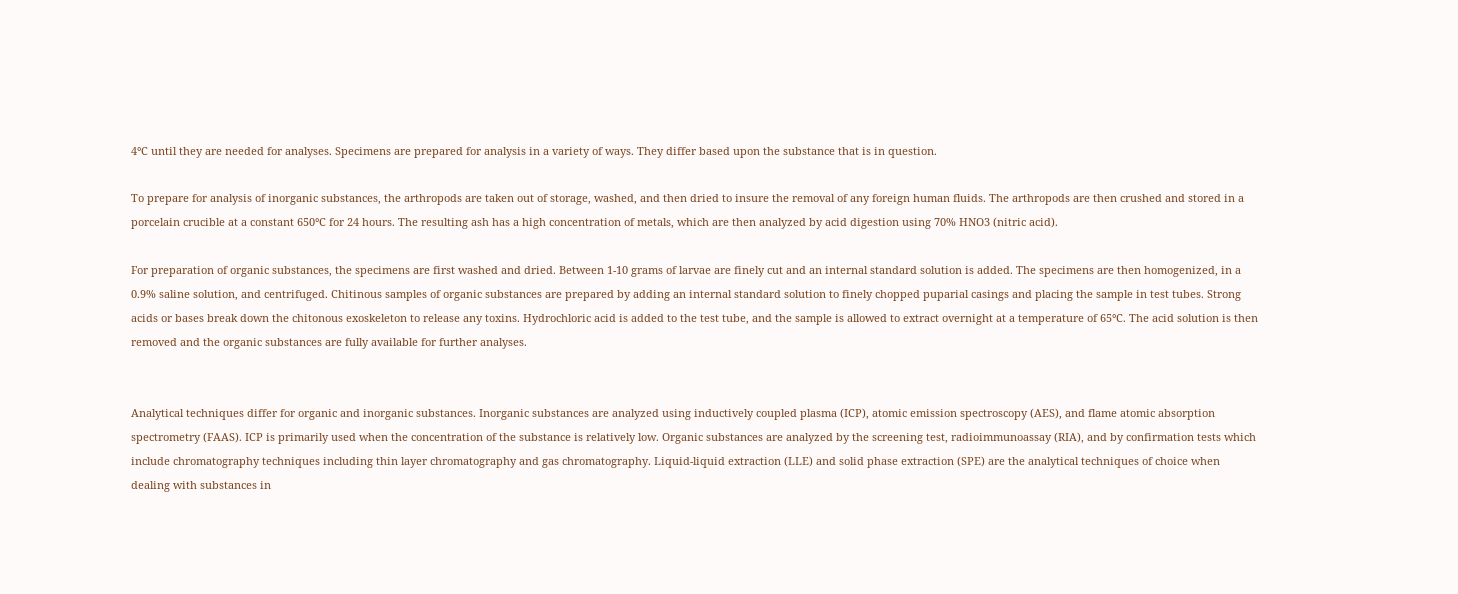4°C until they are needed for analyses. Specimens are prepared for analysis in a variety of ways. They differ based upon the substance that is in question.

To prepare for analysis of inorganic substances, the arthropods are taken out of storage, washed, and then dried to insure the removal of any foreign human fluids. The arthropods are then crushed and stored in a porcelain crucible at a constant 650°C for 24 hours. The resulting ash has a high concentration of metals, which are then analyzed by acid digestion using 70% HNO3 (nitric acid).

For preparation of organic substances, the specimens are first washed and dried. Between 1-10 grams of larvae are finely cut and an internal standard solution is added. The specimens are then homogenized, in a 0.9% saline solution, and centrifuged. Chitinous samples of organic substances are prepared by adding an internal standard solution to finely chopped puparial casings and placing the sample in test tubes. Strong acids or bases break down the chitonous exoskeleton to release any toxins. Hydrochloric acid is added to the test tube, and the sample is allowed to extract overnight at a temperature of 65°C. The acid solution is then removed and the organic substances are fully available for further analyses.


Analytical techniques differ for organic and inorganic substances. Inorganic substances are analyzed using inductively coupled plasma (ICP), atomic emission spectroscopy (AES), and flame atomic absorption spectrometry (FAAS). ICP is primarily used when the concentration of the substance is relatively low. Organic substances are analyzed by the screening test, radioimmunoassay (RIA), and by confirmation tests which include chromatography techniques including thin layer chromatography and gas chromatography. Liquid-liquid extraction (LLE) and solid phase extraction (SPE) are the analytical techniques of choice when dealing with substances in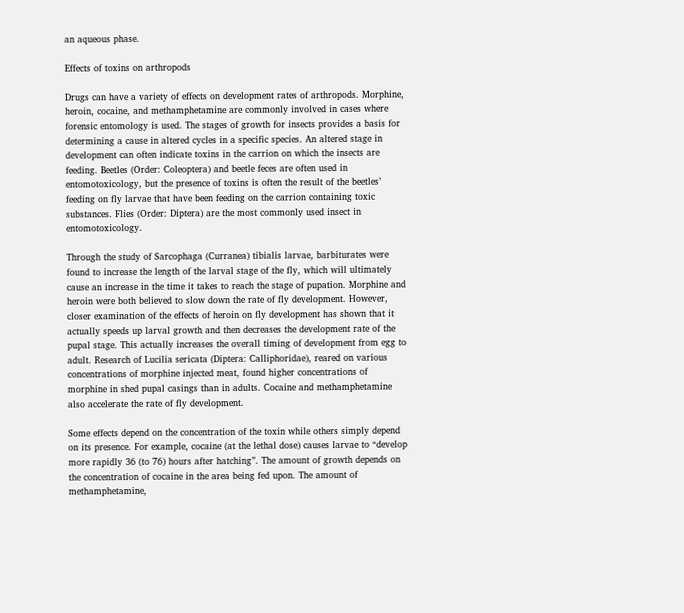an aqueous phase.

Effects of toxins on arthropods

Drugs can have a variety of effects on development rates of arthropods. Morphine, heroin, cocaine, and methamphetamine are commonly involved in cases where forensic entomology is used. The stages of growth for insects provides a basis for determining a cause in altered cycles in a specific species. An altered stage in development can often indicate toxins in the carrion on which the insects are feeding. Beetles (Order: Coleoptera) and beetle feces are often used in entomotoxicology, but the presence of toxins is often the result of the beetles’ feeding on fly larvae that have been feeding on the carrion containing toxic substances. Flies (Order: Diptera) are the most commonly used insect in entomotoxicology.

Through the study of Sarcophaga (Curranea) tibialis larvae, barbiturates were found to increase the length of the larval stage of the fly, which will ultimately cause an increase in the time it takes to reach the stage of pupation. Morphine and heroin were both believed to slow down the rate of fly development. However, closer examination of the effects of heroin on fly development has shown that it actually speeds up larval growth and then decreases the development rate of the pupal stage. This actually increases the overall timing of development from egg to adult. Research of Lucilia sericata (Diptera: Calliphoridae), reared on various concentrations of morphine injected meat, found higher concentrations of morphine in shed pupal casings than in adults. Cocaine and methamphetamine also accelerate the rate of fly development.

Some effects depend on the concentration of the toxin while others simply depend on its presence. For example, cocaine (at the lethal dose) causes larvae to “develop more rapidly 36 (to 76) hours after hatching”. The amount of growth depends on the concentration of cocaine in the area being fed upon. The amount of methamphetamine,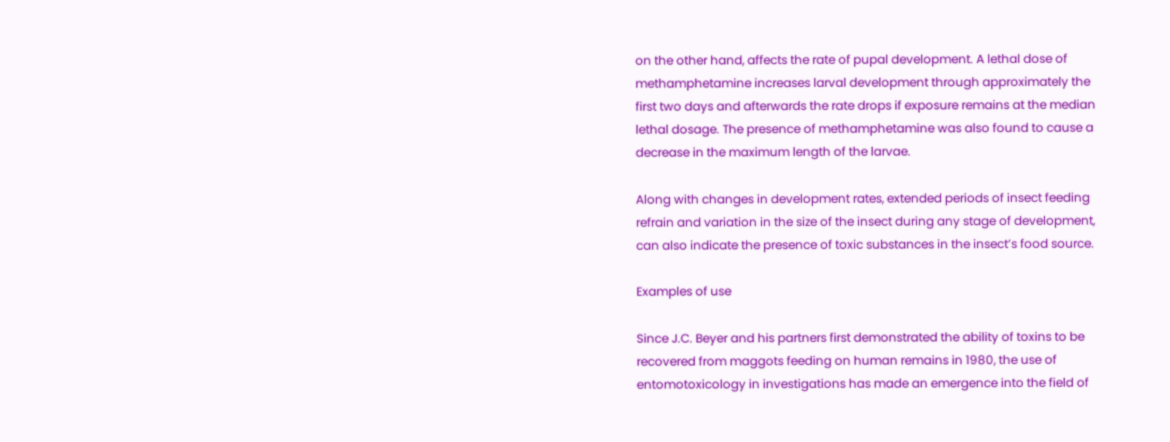on the other hand, affects the rate of pupal development. A lethal dose of methamphetamine increases larval development through approximately the first two days and afterwards the rate drops if exposure remains at the median lethal dosage. The presence of methamphetamine was also found to cause a decrease in the maximum length of the larvae.

Along with changes in development rates, extended periods of insect feeding refrain and variation in the size of the insect during any stage of development, can also indicate the presence of toxic substances in the insect’s food source.

Examples of use

Since J.C. Beyer and his partners first demonstrated the ability of toxins to be recovered from maggots feeding on human remains in 1980, the use of entomotoxicology in investigations has made an emergence into the field of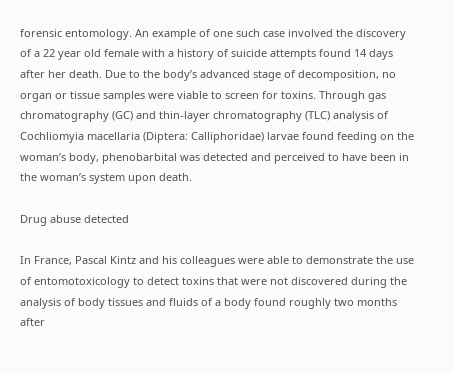forensic entomology. An example of one such case involved the discovery of a 22 year old female with a history of suicide attempts found 14 days after her death. Due to the body’s advanced stage of decomposition, no organ or tissue samples were viable to screen for toxins. Through gas chromatography (GC) and thin-layer chromatography (TLC) analysis of Cochliomyia macellaria (Diptera: Calliphoridae) larvae found feeding on the woman’s body, phenobarbital was detected and perceived to have been in the woman’s system upon death.

Drug abuse detected

In France, Pascal Kintz and his colleagues were able to demonstrate the use of entomotoxicology to detect toxins that were not discovered during the analysis of body tissues and fluids of a body found roughly two months after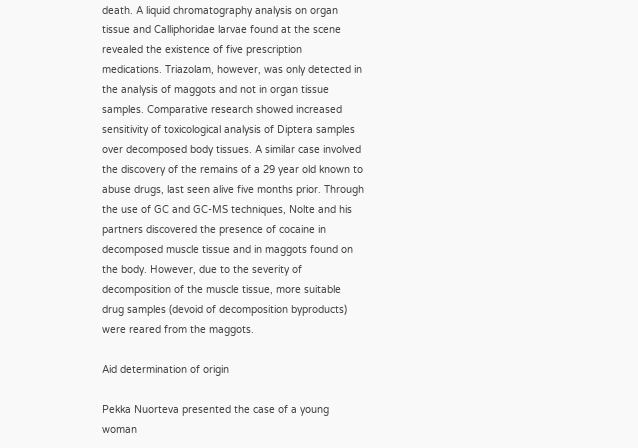death. A liquid chromatography analysis on organ tissue and Calliphoridae larvae found at the scene revealed the existence of five prescription medications. Triazolam, however, was only detected in the analysis of maggots and not in organ tissue samples. Comparative research showed increased sensitivity of toxicological analysis of Diptera samples over decomposed body tissues. A similar case involved the discovery of the remains of a 29 year old known to abuse drugs, last seen alive five months prior. Through the use of GC and GC-MS techniques, Nolte and his partners discovered the presence of cocaine in decomposed muscle tissue and in maggots found on the body. However, due to the severity of decomposition of the muscle tissue, more suitable drug samples (devoid of decomposition byproducts) were reared from the maggots.

Aid determination of origin

Pekka Nuorteva presented the case of a young woman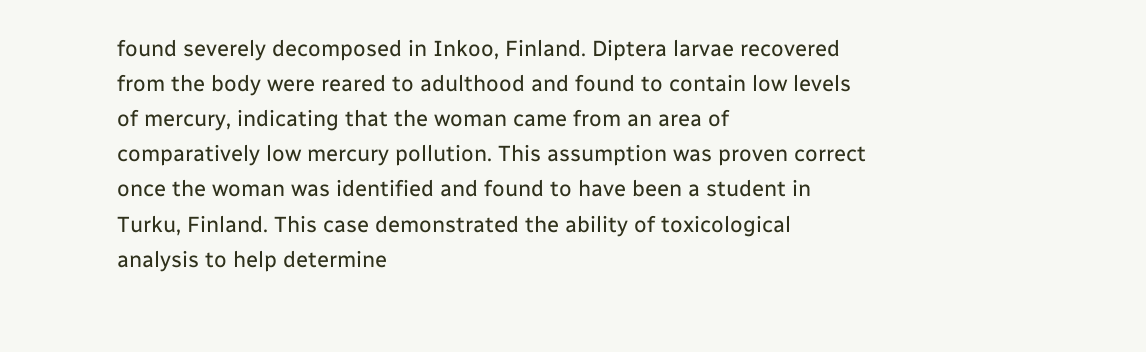found severely decomposed in Inkoo, Finland. Diptera larvae recovered from the body were reared to adulthood and found to contain low levels of mercury, indicating that the woman came from an area of comparatively low mercury pollution. This assumption was proven correct once the woman was identified and found to have been a student in Turku, Finland. This case demonstrated the ability of toxicological analysis to help determine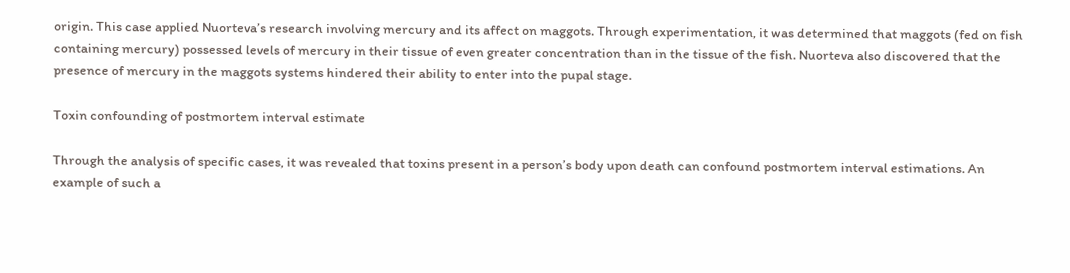origin. This case applied Nuorteva’s research involving mercury and its affect on maggots. Through experimentation, it was determined that maggots (fed on fish containing mercury) possessed levels of mercury in their tissue of even greater concentration than in the tissue of the fish. Nuorteva also discovered that the presence of mercury in the maggots systems hindered their ability to enter into the pupal stage.

Toxin confounding of postmortem interval estimate

Through the analysis of specific cases, it was revealed that toxins present in a person’s body upon death can confound postmortem interval estimations. An example of such a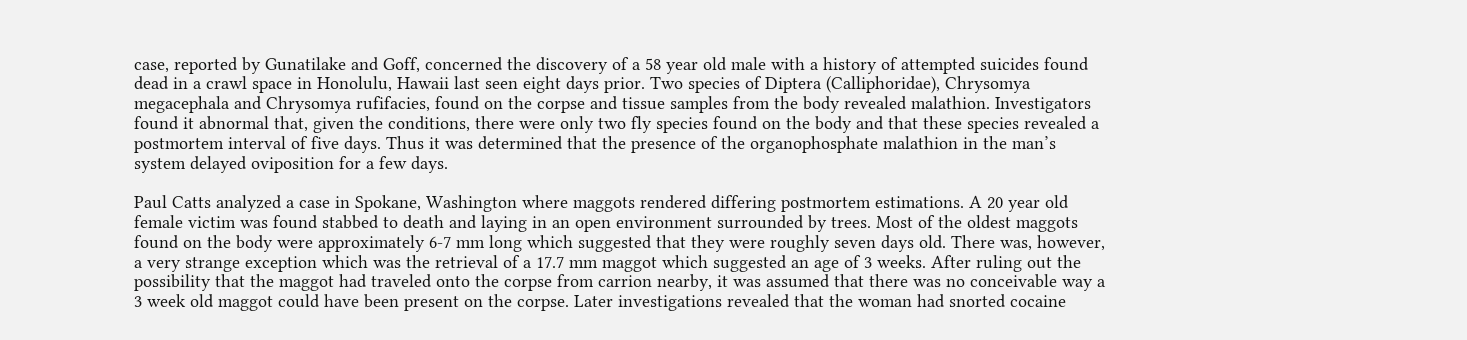case, reported by Gunatilake and Goff, concerned the discovery of a 58 year old male with a history of attempted suicides found dead in a crawl space in Honolulu, Hawaii last seen eight days prior. Two species of Diptera (Calliphoridae), Chrysomya megacephala and Chrysomya rufifacies, found on the corpse and tissue samples from the body revealed malathion. Investigators found it abnormal that, given the conditions, there were only two fly species found on the body and that these species revealed a postmortem interval of five days. Thus it was determined that the presence of the organophosphate malathion in the man’s system delayed oviposition for a few days.

Paul Catts analyzed a case in Spokane, Washington where maggots rendered differing postmortem estimations. A 20 year old female victim was found stabbed to death and laying in an open environment surrounded by trees. Most of the oldest maggots found on the body were approximately 6-7 mm long which suggested that they were roughly seven days old. There was, however, a very strange exception which was the retrieval of a 17.7 mm maggot which suggested an age of 3 weeks. After ruling out the possibility that the maggot had traveled onto the corpse from carrion nearby, it was assumed that there was no conceivable way a 3 week old maggot could have been present on the corpse. Later investigations revealed that the woman had snorted cocaine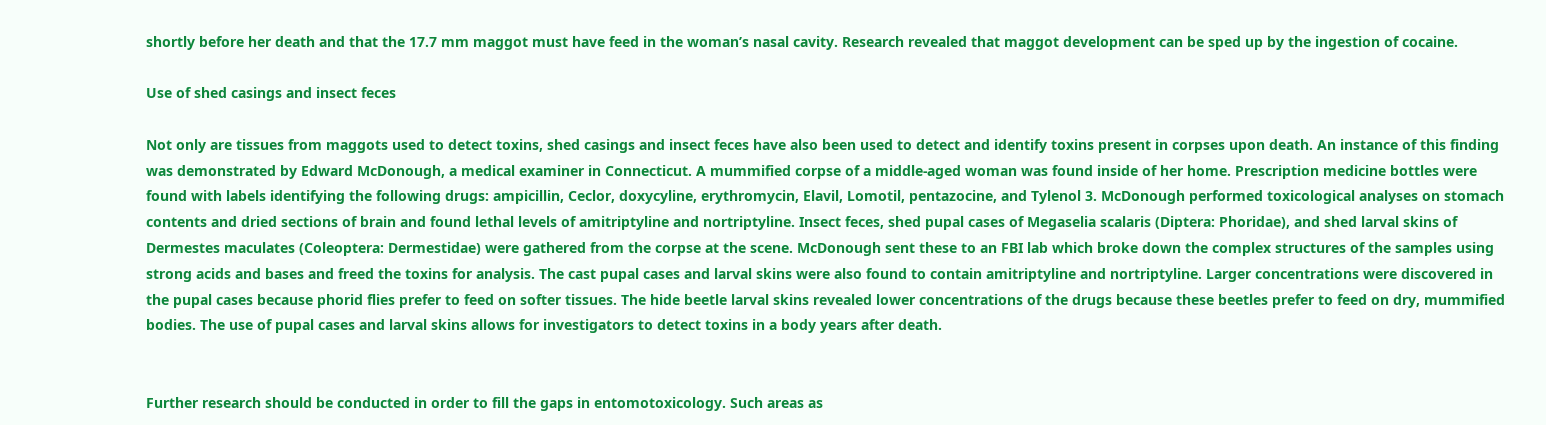shortly before her death and that the 17.7 mm maggot must have feed in the woman’s nasal cavity. Research revealed that maggot development can be sped up by the ingestion of cocaine.

Use of shed casings and insect feces

Not only are tissues from maggots used to detect toxins, shed casings and insect feces have also been used to detect and identify toxins present in corpses upon death. An instance of this finding was demonstrated by Edward McDonough, a medical examiner in Connecticut. A mummified corpse of a middle-aged woman was found inside of her home. Prescription medicine bottles were found with labels identifying the following drugs: ampicillin, Ceclor, doxycyline, erythromycin, Elavil, Lomotil, pentazocine, and Tylenol 3. McDonough performed toxicological analyses on stomach contents and dried sections of brain and found lethal levels of amitriptyline and nortriptyline. Insect feces, shed pupal cases of Megaselia scalaris (Diptera: Phoridae), and shed larval skins of Dermestes maculates (Coleoptera: Dermestidae) were gathered from the corpse at the scene. McDonough sent these to an FBI lab which broke down the complex structures of the samples using strong acids and bases and freed the toxins for analysis. The cast pupal cases and larval skins were also found to contain amitriptyline and nortriptyline. Larger concentrations were discovered in the pupal cases because phorid flies prefer to feed on softer tissues. The hide beetle larval skins revealed lower concentrations of the drugs because these beetles prefer to feed on dry, mummified bodies. The use of pupal cases and larval skins allows for investigators to detect toxins in a body years after death.


Further research should be conducted in order to fill the gaps in entomotoxicology. Such areas as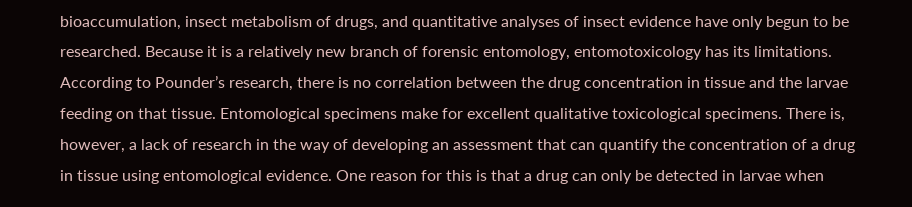bioaccumulation, insect metabolism of drugs, and quantitative analyses of insect evidence have only begun to be researched. Because it is a relatively new branch of forensic entomology, entomotoxicology has its limitations. According to Pounder’s research, there is no correlation between the drug concentration in tissue and the larvae feeding on that tissue. Entomological specimens make for excellent qualitative toxicological specimens. There is, however, a lack of research in the way of developing an assessment that can quantify the concentration of a drug in tissue using entomological evidence. One reason for this is that a drug can only be detected in larvae when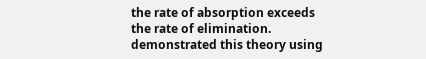the rate of absorption exceeds the rate of elimination. demonstrated this theory using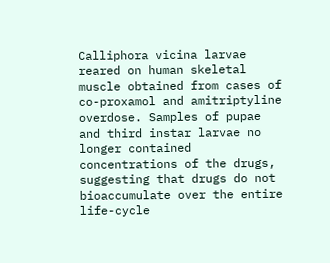Calliphora vicina larvae reared on human skeletal muscle obtained from cases of co-proxamol and amitriptyline overdose. Samples of pupae and third instar larvae no longer contained concentrations of the drugs, suggesting that drugs do not bioaccumulate over the entire life-cycle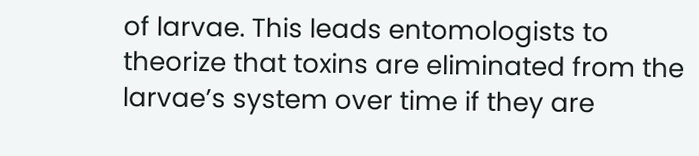of larvae. This leads entomologists to theorize that toxins are eliminated from the larvae’s system over time if they are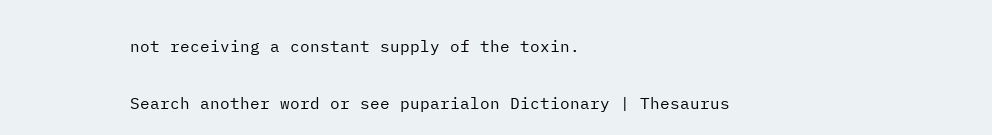not receiving a constant supply of the toxin.


Search another word or see puparialon Dictionary | Thesaurus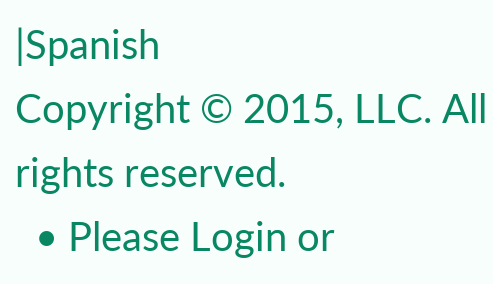|Spanish
Copyright © 2015, LLC. All rights reserved.
  • Please Login or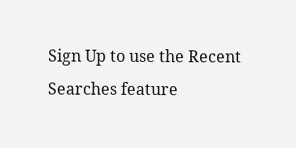Sign Up to use the Recent Searches feature